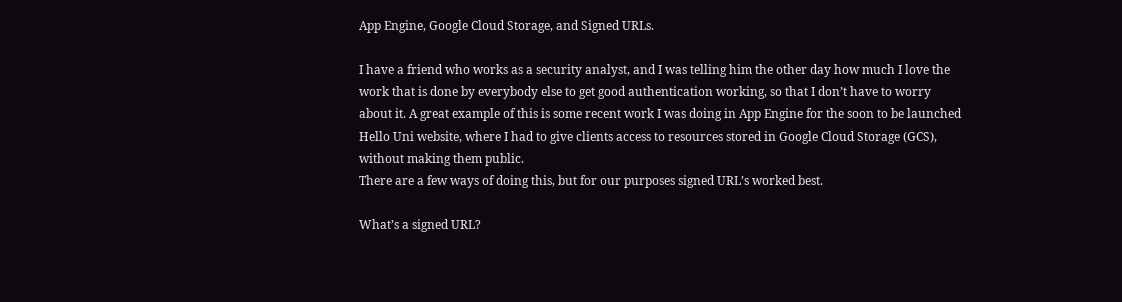App Engine, Google Cloud Storage, and Signed URLs.

I have a friend who works as a security analyst, and I was telling him the other day how much I love the work that is done by everybody else to get good authentication working, so that I don’t have to worry about it. A great example of this is some recent work I was doing in App Engine for the soon to be launched Hello Uni website, where I had to give clients access to resources stored in Google Cloud Storage (GCS), without making them public.
There are a few ways of doing this, but for our purposes signed URL’s worked best.

What’s a signed URL?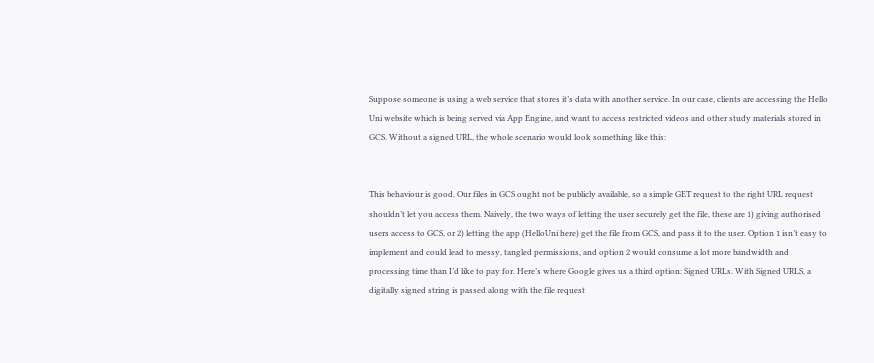Suppose someone is using a web service that stores it’s data with another service. In our case, clients are accessing the Hello Uni website which is being served via App Engine, and want to access restricted videos and other study materials stored in GCS. Without a signed URL, the whole scenario would look something like this:


This behaviour is good. Our files in GCS ought not be publicly available, so a simple GET request to the right URL request shouldn’t let you access them. Naively, the two ways of letting the user securely get the file, these are 1) giving authorised users access to GCS, or 2) letting the app (HelloUni here) get the file from GCS, and pass it to the user. Option 1 isn’t easy to implement and could lead to messy, tangled permissions, and option 2 would consume a lot more bandwidth and processing time than I’d like to pay for. Here’s where Google gives us a third option: Signed URLs. With Signed URLS, a digitally signed string is passed along with the file request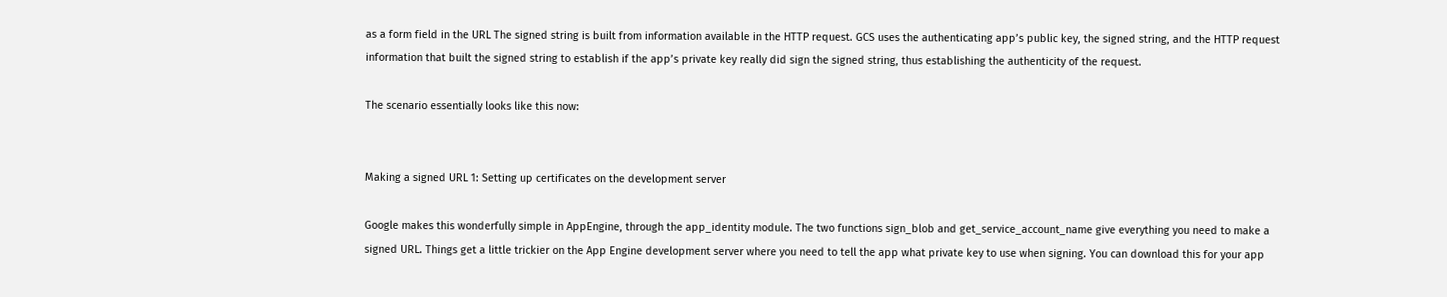as a form field in the URL The signed string is built from information available in the HTTP request. GCS uses the authenticating app’s public key, the signed string, and the HTTP request information that built the signed string to establish if the app’s private key really did sign the signed string, thus establishing the authenticity of the request.

The scenario essentially looks like this now:


Making a signed URL 1: Setting up certificates on the development server

Google makes this wonderfully simple in AppEngine, through the app_identity module. The two functions sign_blob and get_service_account_name give everything you need to make a signed URL. Things get a little trickier on the App Engine development server where you need to tell the app what private key to use when signing. You can download this for your app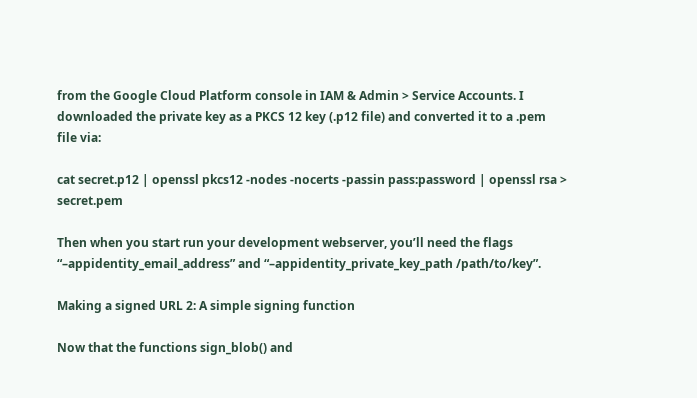from the Google Cloud Platform console in IAM & Admin > Service Accounts. I downloaded the private key as a PKCS 12 key (.p12 file) and converted it to a .pem file via:

cat secret.p12 | openssl pkcs12 -nodes -nocerts -passin pass:password | openssl rsa > secret.pem

Then when you start run your development webserver, you’ll need the flags “–appidentity_email_address” and “–appidentity_private_key_path /path/to/key”.

Making a signed URL 2: A simple signing function

Now that the functions sign_blob() and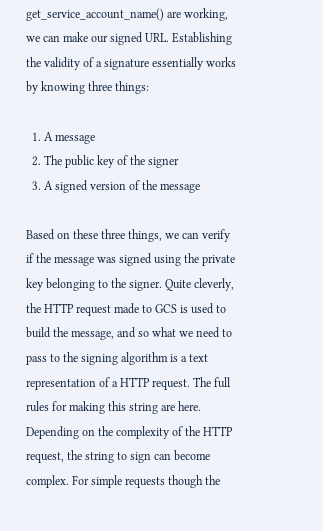get_service_account_name() are working, we can make our signed URL. Establishing the validity of a signature essentially works by knowing three things:

  1. A message
  2. The public key of the signer
  3. A signed version of the message

Based on these three things, we can verify if the message was signed using the private key belonging to the signer. Quite cleverly, the HTTP request made to GCS is used to build the message, and so what we need to pass to the signing algorithm is a text representation of a HTTP request. The full rules for making this string are here. Depending on the complexity of the HTTP request, the string to sign can become complex. For simple requests though the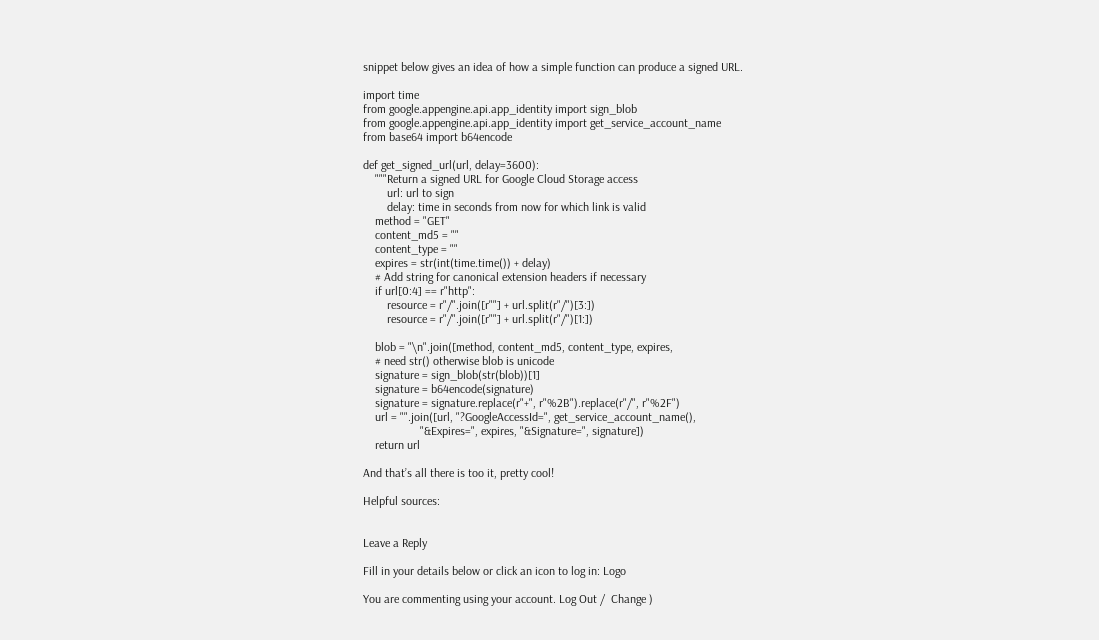snippet below gives an idea of how a simple function can produce a signed URL.

import time
from google.appengine.api.app_identity import sign_blob
from google.appengine.api.app_identity import get_service_account_name
from base64 import b64encode

def get_signed_url(url, delay=3600):
    """Return a signed URL for Google Cloud Storage access
        url: url to sign
        delay: time in seconds from now for which link is valid
    method = "GET"
    content_md5 = ""
    content_type = ""
    expires = str(int(time.time()) + delay)
    # Add string for canonical extension headers if necessary
    if url[0:4] == r"http":
        resource = r"/".join([r""] + url.split(r"/")[3:])
        resource = r"/".join([r""] + url.split(r"/")[1:])

    blob = "\n".join([method, content_md5, content_type, expires,
    # need str() otherwise blob is unicode
    signature = sign_blob(str(blob))[1]
    signature = b64encode(signature)
    signature = signature.replace(r"+", r"%2B").replace(r"/", r"%2F")
    url = "".join([url, "?GoogleAccessId=", get_service_account_name(),
                   "&Expires=", expires, "&Signature=", signature])
    return url

And that’s all there is too it, pretty cool!

Helpful sources:


Leave a Reply

Fill in your details below or click an icon to log in: Logo

You are commenting using your account. Log Out /  Change )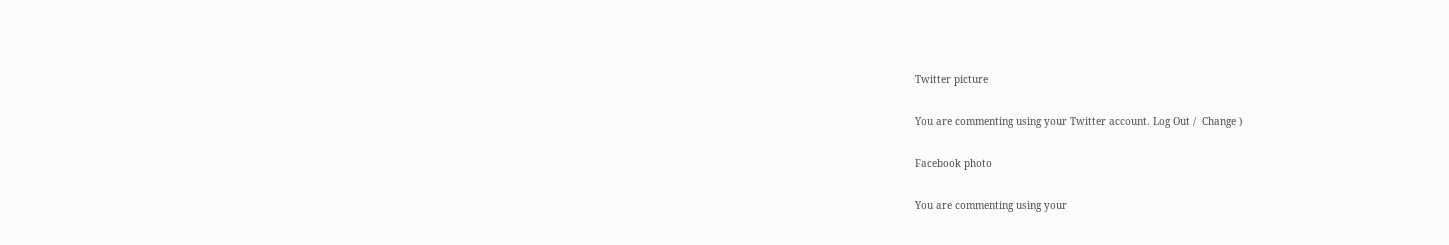Twitter picture

You are commenting using your Twitter account. Log Out /  Change )

Facebook photo

You are commenting using your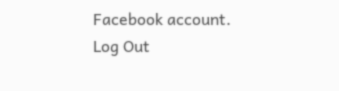Facebook account. Log Out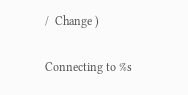/  Change )

Connecting to %s